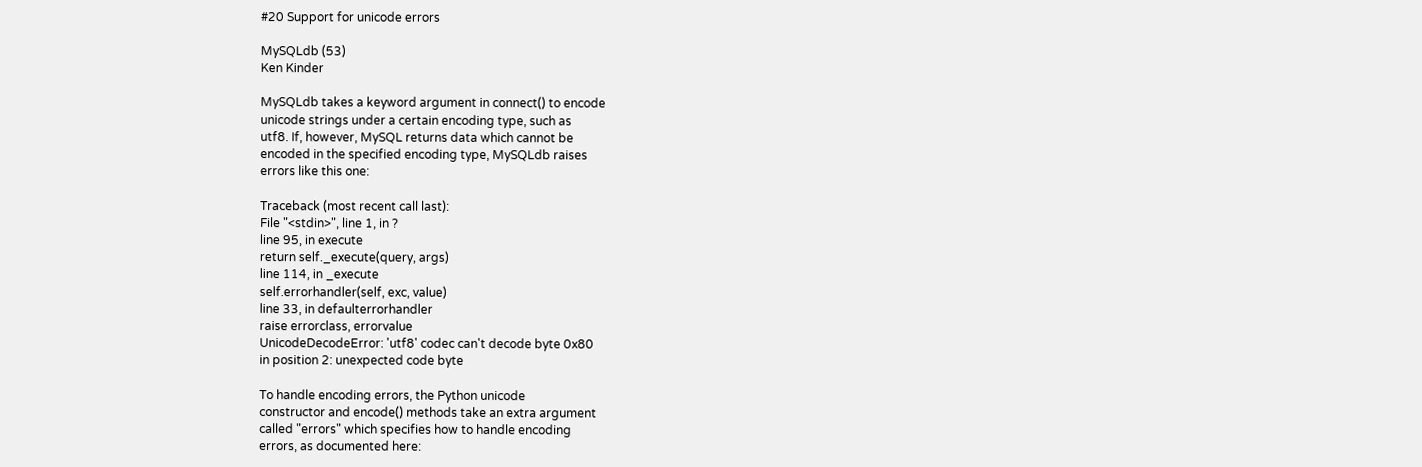#20 Support for unicode errors

MySQLdb (53)
Ken Kinder

MySQLdb takes a keyword argument in connect() to encode
unicode strings under a certain encoding type, such as
utf8. If, however, MySQL returns data which cannot be
encoded in the specified encoding type, MySQLdb raises
errors like this one:

Traceback (most recent call last):
File "<stdin>", line 1, in ?
line 95, in execute
return self._execute(query, args)
line 114, in _execute
self.errorhandler(self, exc, value)
line 33, in defaulterrorhandler
raise errorclass, errorvalue
UnicodeDecodeError: 'utf8' codec can't decode byte 0x80
in position 2: unexpected code byte

To handle encoding errors, the Python unicode
constructor and encode() methods take an extra argument
called "errors" which specifies how to handle encoding
errors, as documented here: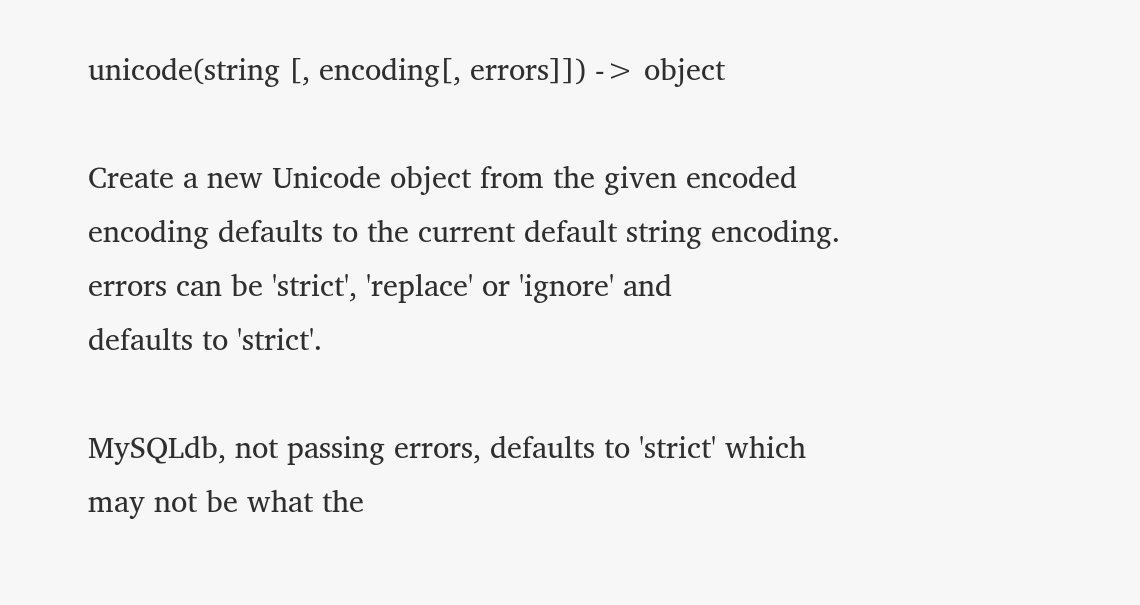unicode(string [, encoding[, errors]]) -> object

Create a new Unicode object from the given encoded
encoding defaults to the current default string encoding.
errors can be 'strict', 'replace' or 'ignore' and
defaults to 'strict'.

MySQLdb, not passing errors, defaults to 'strict' which
may not be what the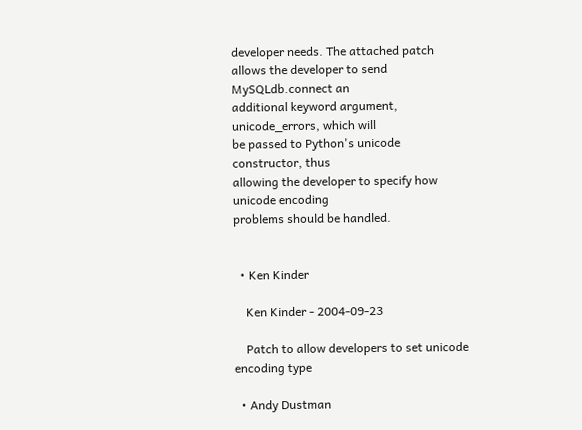developer needs. The attached patch
allows the developer to send MySQLdb.connect an
additional keyword argument, unicode_errors, which will
be passed to Python's unicode constructor, thus
allowing the developer to specify how unicode encoding
problems should be handled.


  • Ken Kinder

    Ken Kinder - 2004-09-23

    Patch to allow developers to set unicode encoding type

  • Andy Dustman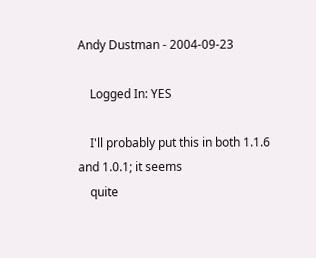Andy Dustman - 2004-09-23

    Logged In: YES

    I'll probably put this in both 1.1.6 and 1.0.1; it seems
    quite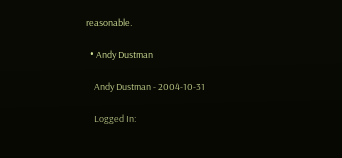reasonable.

  • Andy Dustman

    Andy Dustman - 2004-10-31

    Logged In: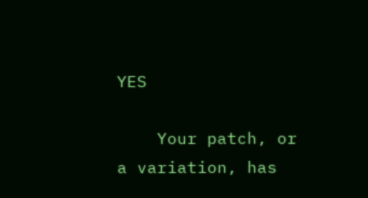YES

    Your patch, or a variation, has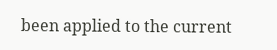been applied to the current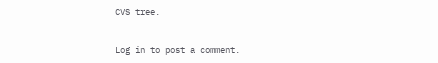CVS tree.


Log in to post a comment.